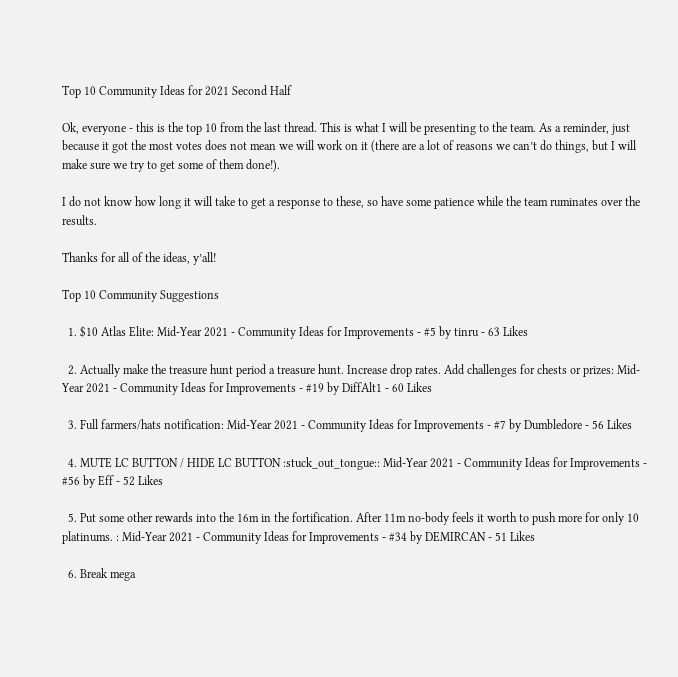Top 10 Community Ideas for 2021 Second Half

Ok, everyone - this is the top 10 from the last thread. This is what I will be presenting to the team. As a reminder, just because it got the most votes does not mean we will work on it (there are a lot of reasons we can’t do things, but I will make sure we try to get some of them done!).

I do not know how long it will take to get a response to these, so have some patience while the team ruminates over the results.

Thanks for all of the ideas, y’all!

Top 10 Community Suggestions

  1. $10 Atlas Elite: Mid-Year 2021 - Community Ideas for Improvements - #5 by tinru - 63 Likes

  2. Actually make the treasure hunt period a treasure hunt. Increase drop rates. Add challenges for chests or prizes: Mid-Year 2021 - Community Ideas for Improvements - #19 by DiffAlt1 - 60 Likes

  3. Full farmers/hats notification: Mid-Year 2021 - Community Ideas for Improvements - #7 by Dumbledore - 56 Likes

  4. MUTE LC BUTTON / HIDE LC BUTTON :stuck_out_tongue:: Mid-Year 2021 - Community Ideas for Improvements - #56 by Eff - 52 Likes

  5. Put some other rewards into the 16m in the fortification. After 11m no-body feels it worth to push more for only 10 platinums. : Mid-Year 2021 - Community Ideas for Improvements - #34 by DEMIRCAN - 51 Likes

  6. Break mega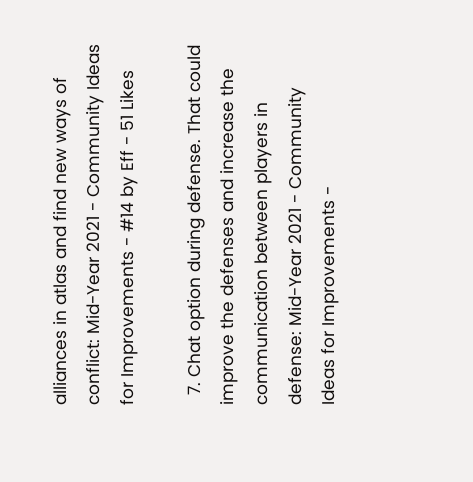alliances in atlas and find new ways of conflict: Mid-Year 2021 - Community Ideas for Improvements - #14 by Eff - 51 Likes

  7. Chat option during defense. That could improve the defenses and increase the communication between players in defense: Mid-Year 2021 - Community Ideas for Improvements -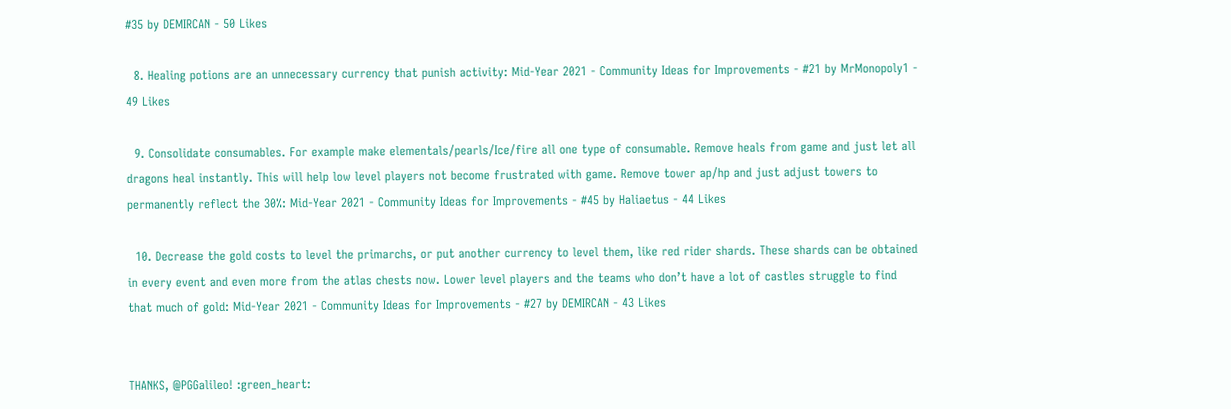#35 by DEMIRCAN - 50 Likes

  8. Healing potions are an unnecessary currency that punish activity: Mid-Year 2021 - Community Ideas for Improvements - #21 by MrMonopoly1 - 49 Likes

  9. Consolidate consumables. For example make elementals/pearls/Ice/fire all one type of consumable. Remove heals from game and just let all dragons heal instantly. This will help low level players not become frustrated with game. Remove tower ap/hp and just adjust towers to permanently reflect the 30%: Mid-Year 2021 - Community Ideas for Improvements - #45 by Haliaetus - 44 Likes

  10. Decrease the gold costs to level the primarchs, or put another currency to level them, like red rider shards. These shards can be obtained in every event and even more from the atlas chests now. Lower level players and the teams who don’t have a lot of castles struggle to find that much of gold: Mid-Year 2021 - Community Ideas for Improvements - #27 by DEMIRCAN - 43 Likes


THANKS, @PGGalileo! :green_heart: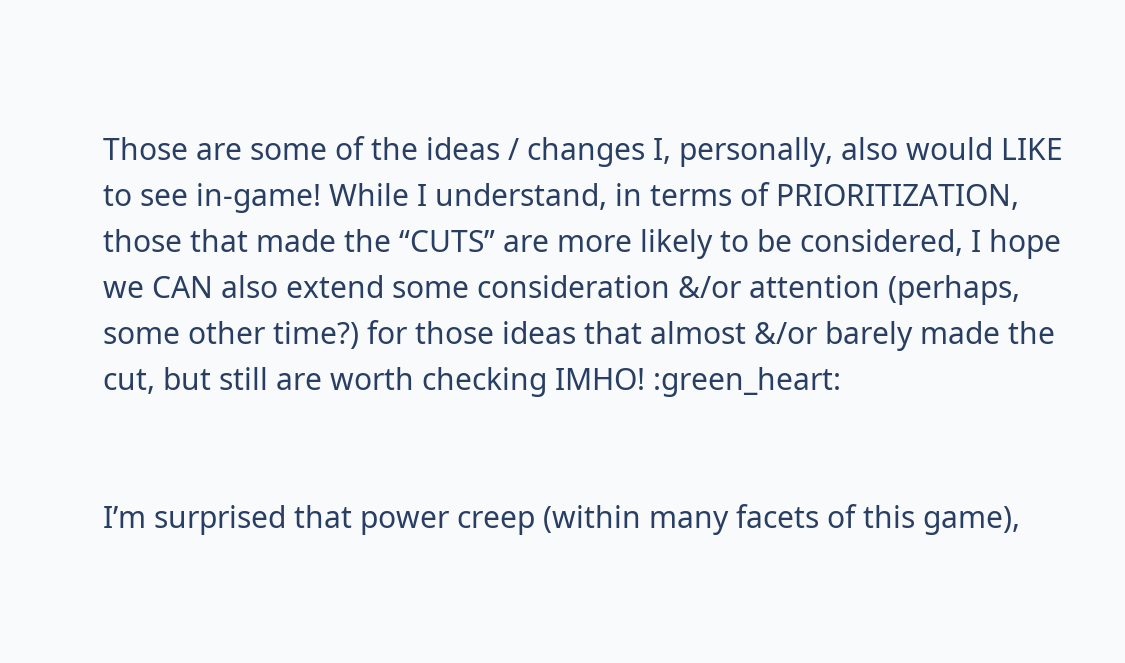Those are some of the ideas / changes I, personally, also would LIKE to see in-game! While I understand, in terms of PRIORITIZATION, those that made the “CUTS” are more likely to be considered, I hope we CAN also extend some consideration &/or attention (perhaps, some other time?) for those ideas that almost &/or barely made the cut, but still are worth checking IMHO! :green_heart:


I’m surprised that power creep (within many facets of this game),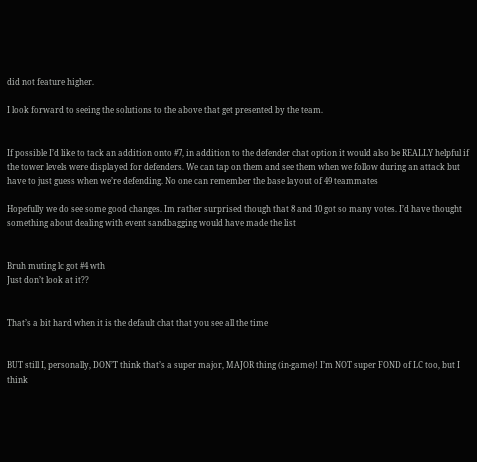did not feature higher.

I look forward to seeing the solutions to the above that get presented by the team.


If possible I’d like to tack an addition onto #7, in addition to the defender chat option it would also be REALLY helpful if the tower levels were displayed for defenders. We can tap on them and see them when we follow during an attack but have to just guess when we’re defending. No one can remember the base layout of 49 teammates

Hopefully we do see some good changes. Im rather surprised though that 8 and 10 got so many votes. I’d have thought something about dealing with event sandbagging would have made the list


Bruh muting lc got #4 wth
Just don’t look at it??


That’s a bit hard when it is the default chat that you see all the time


BUT still I, personally, DON’T think that’s a super major, MAJOR thing (in-game)! I’m NOT super FOND of LC too, but I think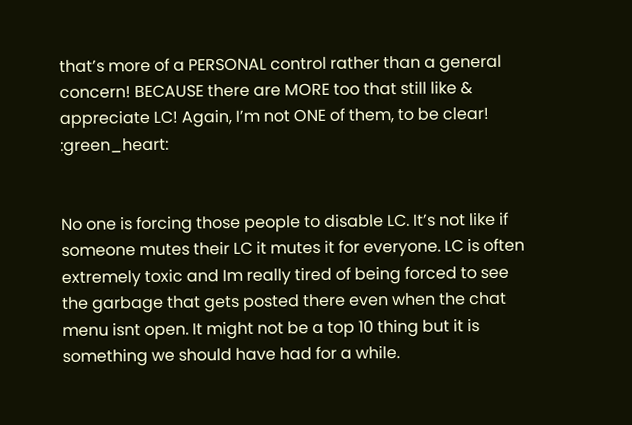that’s more of a PERSONAL control rather than a general concern! BECAUSE there are MORE too that still like & appreciate LC! Again, I’m not ONE of them, to be clear! :green_heart:


No one is forcing those people to disable LC. It’s not like if someone mutes their LC it mutes it for everyone. LC is often extremely toxic and Im really tired of being forced to see the garbage that gets posted there even when the chat menu isnt open. It might not be a top 10 thing but it is something we should have had for a while.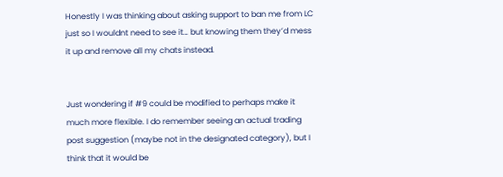Honestly I was thinking about asking support to ban me from LC just so I wouldnt need to see it… but knowing them they’d mess it up and remove all my chats instead.


Just wondering if #9 could be modified to perhaps make it much more flexible. I do remember seeing an actual trading post suggestion (maybe not in the designated category), but I think that it would be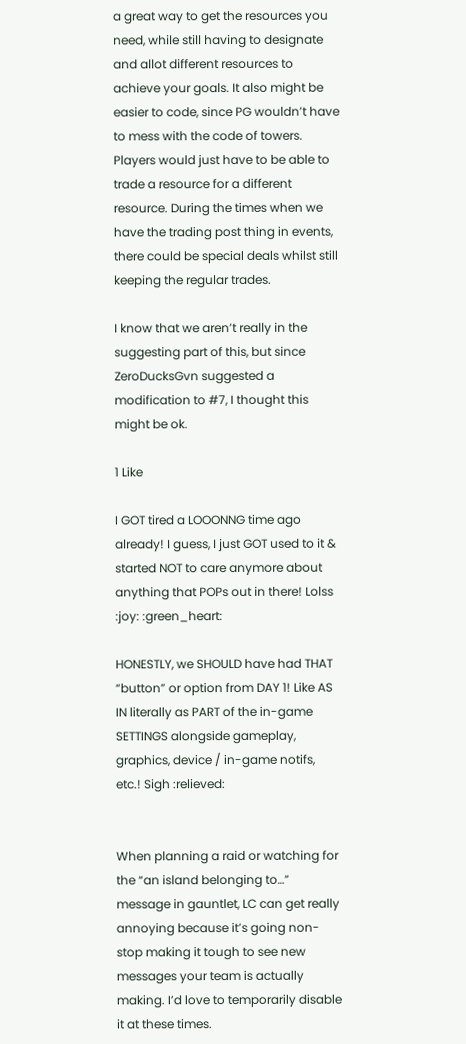a great way to get the resources you need, while still having to designate and allot different resources to achieve your goals. It also might be easier to code, since PG wouldn’t have to mess with the code of towers. Players would just have to be able to trade a resource for a different resource. During the times when we have the trading post thing in events, there could be special deals whilst still keeping the regular trades.

I know that we aren’t really in the suggesting part of this, but since ZeroDucksGvn suggested a modification to #7, I thought this might be ok.

1 Like

I GOT tired a LOOONNG time ago already! I guess, I just GOT used to it & started NOT to care anymore about anything that POPs out in there! Lolss :joy: :green_heart:

HONESTLY, we SHOULD have had THAT “button” or option from DAY 1! Like AS IN literally as PART of the in-game SETTINGS alongside gameplay, graphics, device / in-game notifs, etc.! Sigh :relieved:


When planning a raid or watching for the “an island belonging to…” message in gauntlet, LC can get really annoying because it’s going non-stop making it tough to see new messages your team is actually making. I’d love to temporarily disable it at these times.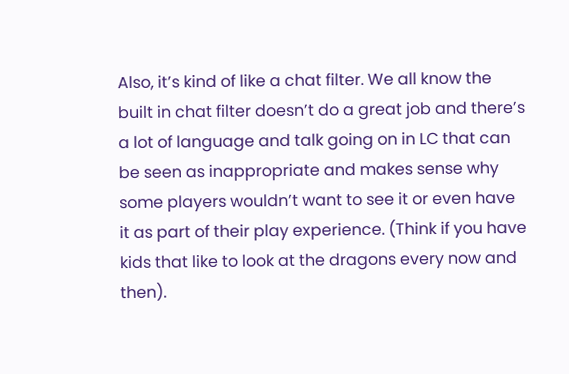Also, it’s kind of like a chat filter. We all know the built in chat filter doesn’t do a great job and there’s a lot of language and talk going on in LC that can be seen as inappropriate and makes sense why some players wouldn’t want to see it or even have it as part of their play experience. (Think if you have kids that like to look at the dragons every now and then).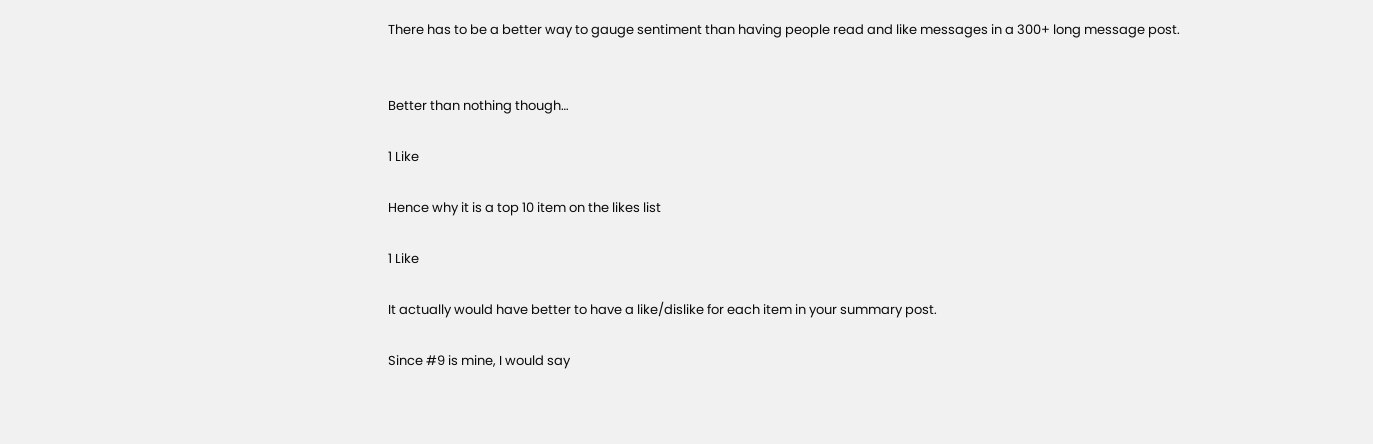There has to be a better way to gauge sentiment than having people read and like messages in a 300+ long message post.


Better than nothing though…

1 Like

Hence why it is a top 10 item on the likes list

1 Like

It actually would have better to have a like/dislike for each item in your summary post.

Since #9 is mine, I would say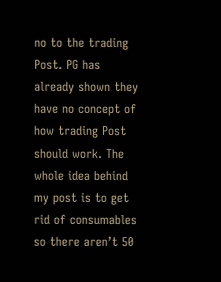no to the trading Post. PG has already shown they have no concept of how trading Post should work. The whole idea behind my post is to get rid of consumables so there aren’t 50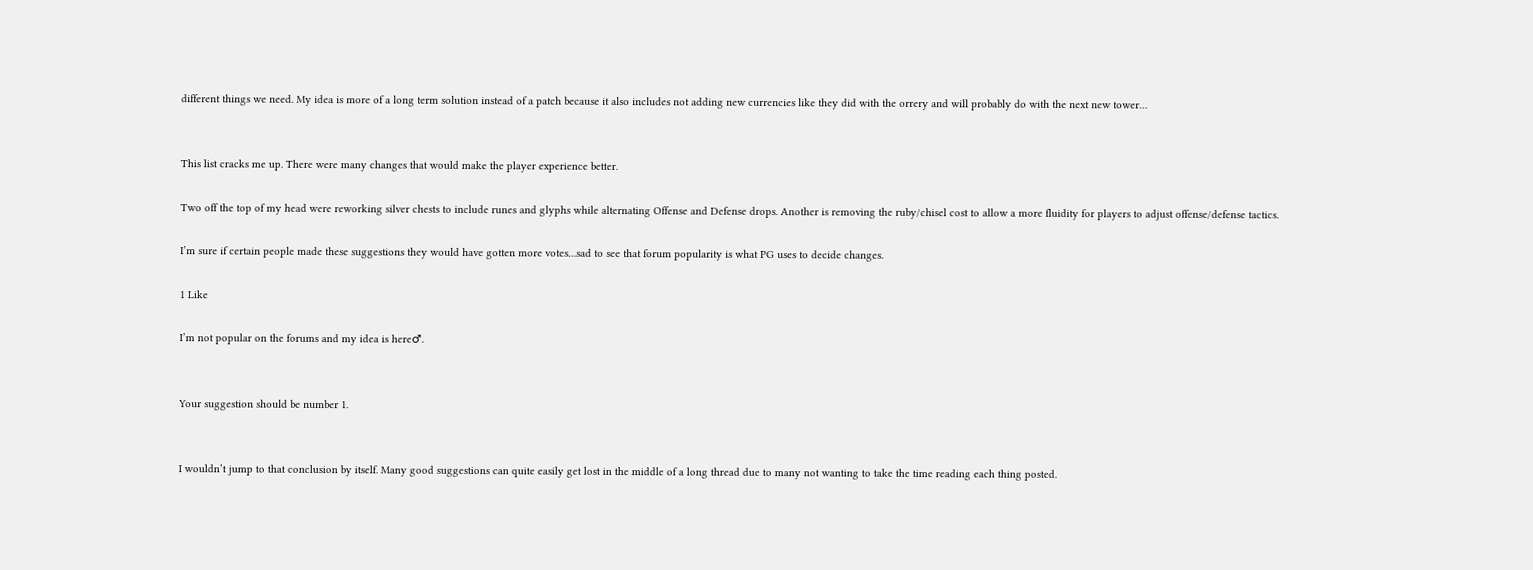different things we need. My idea is more of a long term solution instead of a patch because it also includes not adding new currencies like they did with the orrery and will probably do with the next new tower…


This list cracks me up. There were many changes that would make the player experience better.

Two off the top of my head were reworking silver chests to include runes and glyphs while alternating Offense and Defense drops. Another is removing the ruby/chisel cost to allow a more fluidity for players to adjust offense/defense tactics.

I’m sure if certain people made these suggestions they would have gotten more votes…sad to see that forum popularity is what PG uses to decide changes.

1 Like

I’m not popular on the forums and my idea is here♂.


Your suggestion should be number 1.


I wouldn’t jump to that conclusion by itself. Many good suggestions can quite easily get lost in the middle of a long thread due to many not wanting to take the time reading each thing posted.